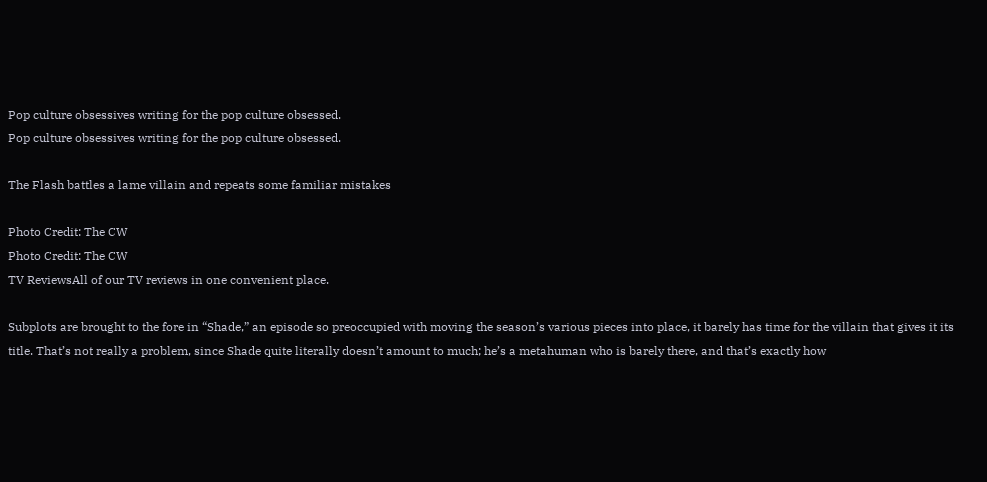Pop culture obsessives writing for the pop culture obsessed.
Pop culture obsessives writing for the pop culture obsessed.

The Flash battles a lame villain and repeats some familiar mistakes

Photo Credit: The CW
Photo Credit: The CW
TV ReviewsAll of our TV reviews in one convenient place.

Subplots are brought to the fore in “Shade,” an episode so preoccupied with moving the season’s various pieces into place, it barely has time for the villain that gives it its title. That’s not really a problem, since Shade quite literally doesn’t amount to much; he’s a metahuman who is barely there, and that’s exactly how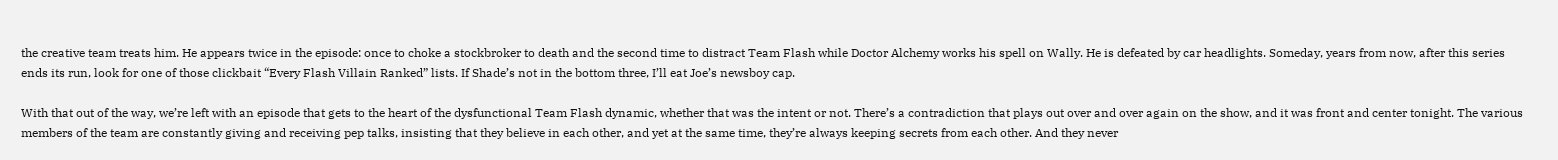the creative team treats him. He appears twice in the episode: once to choke a stockbroker to death and the second time to distract Team Flash while Doctor Alchemy works his spell on Wally. He is defeated by car headlights. Someday, years from now, after this series ends its run, look for one of those clickbait “Every Flash Villain Ranked” lists. If Shade’s not in the bottom three, I’ll eat Joe’s newsboy cap.

With that out of the way, we’re left with an episode that gets to the heart of the dysfunctional Team Flash dynamic, whether that was the intent or not. There’s a contradiction that plays out over and over again on the show, and it was front and center tonight. The various members of the team are constantly giving and receiving pep talks, insisting that they believe in each other, and yet at the same time, they’re always keeping secrets from each other. And they never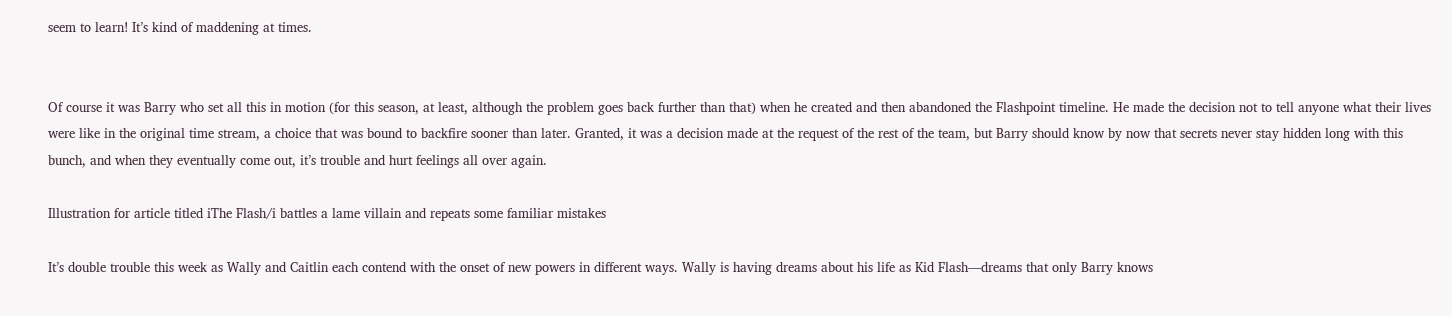seem to learn! It’s kind of maddening at times.


Of course it was Barry who set all this in motion (for this season, at least, although the problem goes back further than that) when he created and then abandoned the Flashpoint timeline. He made the decision not to tell anyone what their lives were like in the original time stream, a choice that was bound to backfire sooner than later. Granted, it was a decision made at the request of the rest of the team, but Barry should know by now that secrets never stay hidden long with this bunch, and when they eventually come out, it’s trouble and hurt feelings all over again.

Illustration for article titled iThe Flash/i battles a lame villain and repeats some familiar mistakes

It’s double trouble this week as Wally and Caitlin each contend with the onset of new powers in different ways. Wally is having dreams about his life as Kid Flash—dreams that only Barry knows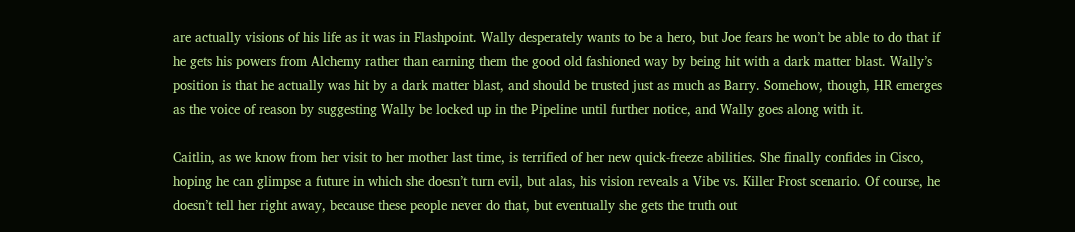are actually visions of his life as it was in Flashpoint. Wally desperately wants to be a hero, but Joe fears he won’t be able to do that if he gets his powers from Alchemy rather than earning them the good old fashioned way by being hit with a dark matter blast. Wally’s position is that he actually was hit by a dark matter blast, and should be trusted just as much as Barry. Somehow, though, HR emerges as the voice of reason by suggesting Wally be locked up in the Pipeline until further notice, and Wally goes along with it.

Caitlin, as we know from her visit to her mother last time, is terrified of her new quick-freeze abilities. She finally confides in Cisco, hoping he can glimpse a future in which she doesn’t turn evil, but alas, his vision reveals a Vibe vs. Killer Frost scenario. Of course, he doesn’t tell her right away, because these people never do that, but eventually she gets the truth out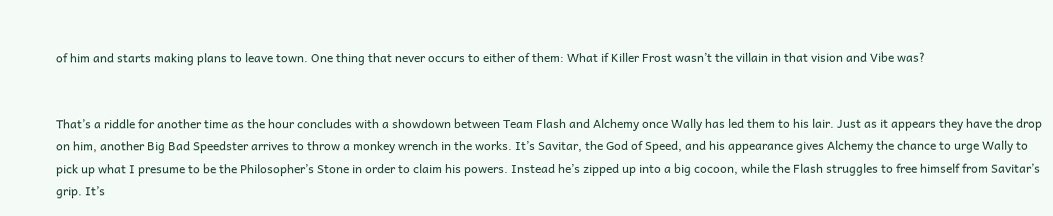of him and starts making plans to leave town. One thing that never occurs to either of them: What if Killer Frost wasn’t the villain in that vision and Vibe was?


That’s a riddle for another time as the hour concludes with a showdown between Team Flash and Alchemy once Wally has led them to his lair. Just as it appears they have the drop on him, another Big Bad Speedster arrives to throw a monkey wrench in the works. It’s Savitar, the God of Speed, and his appearance gives Alchemy the chance to urge Wally to pick up what I presume to be the Philosopher’s Stone in order to claim his powers. Instead he’s zipped up into a big cocoon, while the Flash struggles to free himself from Savitar’s grip. It’s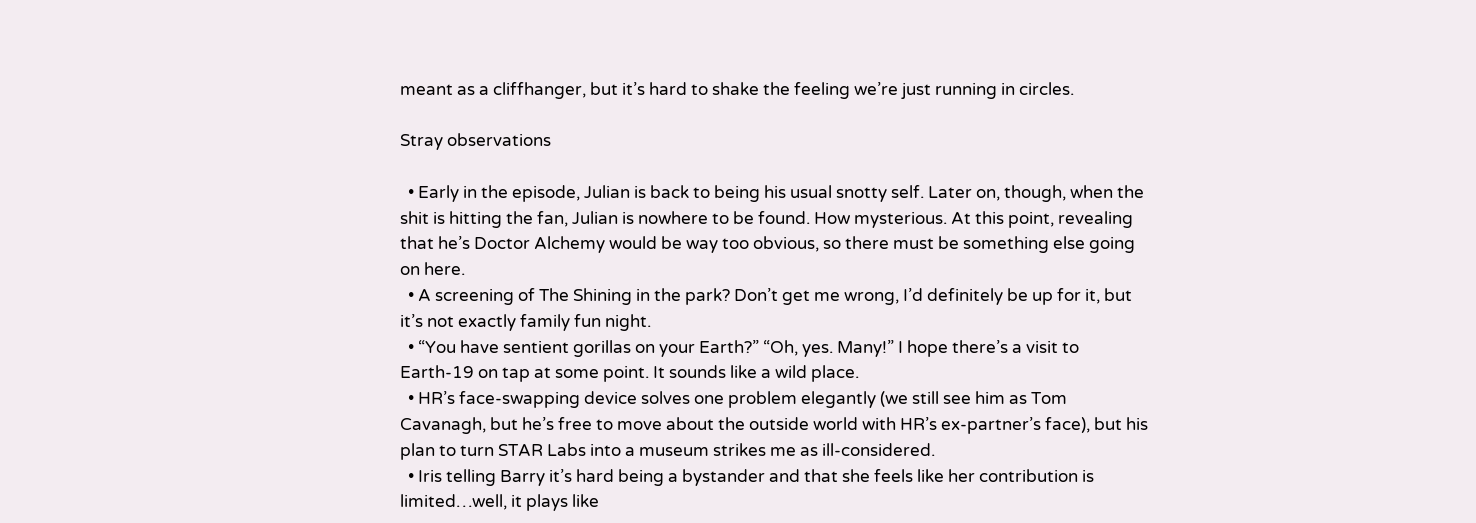meant as a cliffhanger, but it’s hard to shake the feeling we’re just running in circles.

Stray observations

  • Early in the episode, Julian is back to being his usual snotty self. Later on, though, when the shit is hitting the fan, Julian is nowhere to be found. How mysterious. At this point, revealing that he’s Doctor Alchemy would be way too obvious, so there must be something else going on here.
  • A screening of The Shining in the park? Don’t get me wrong, I’d definitely be up for it, but it’s not exactly family fun night.
  • “You have sentient gorillas on your Earth?” “Oh, yes. Many!” I hope there’s a visit to Earth-19 on tap at some point. It sounds like a wild place.
  • HR’s face-swapping device solves one problem elegantly (we still see him as Tom Cavanagh, but he’s free to move about the outside world with HR’s ex-partner’s face), but his plan to turn STAR Labs into a museum strikes me as ill-considered.
  • Iris telling Barry it’s hard being a bystander and that she feels like her contribution is limited…well, it plays like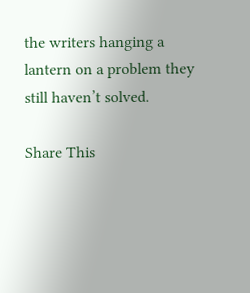the writers hanging a lantern on a problem they still haven’t solved.

Share This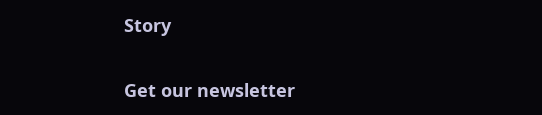Story

Get our newsletter